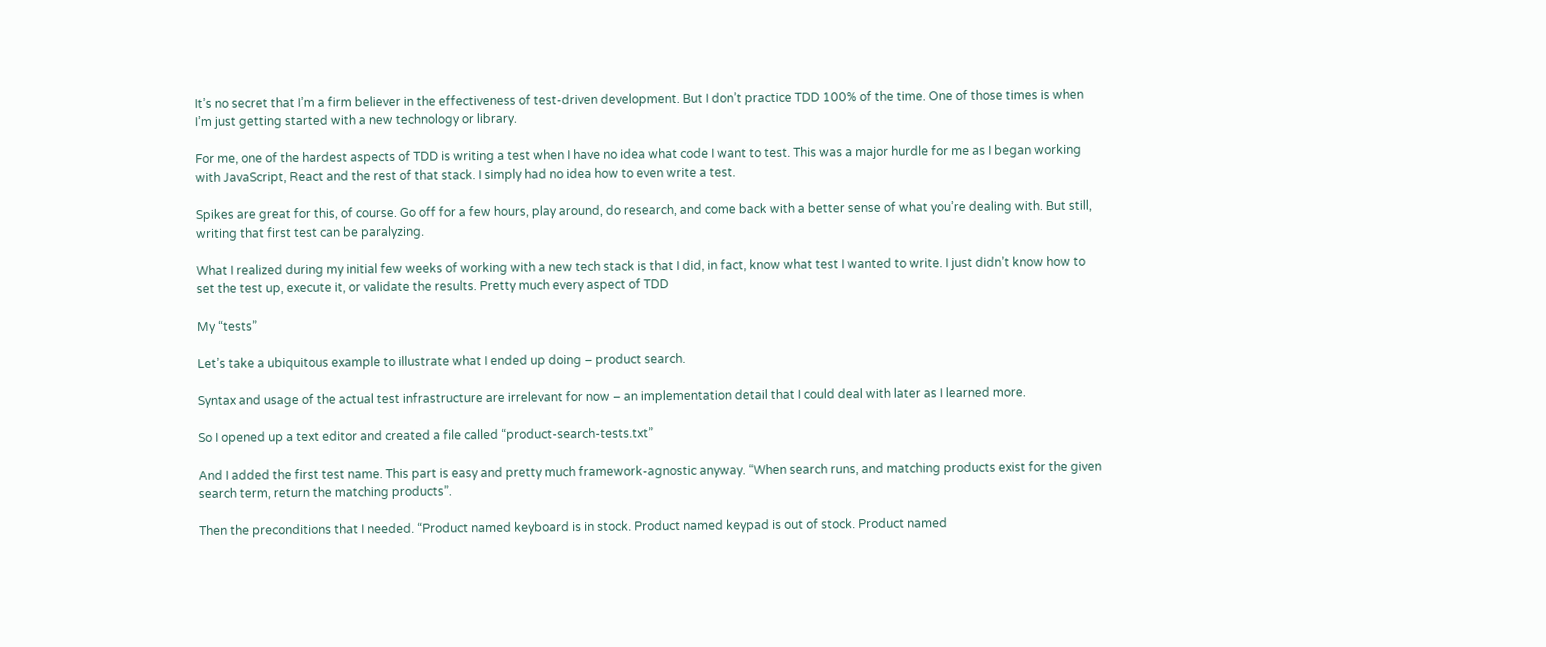It’s no secret that I’m a firm believer in the effectiveness of test-driven development. But I don’t practice TDD 100% of the time. One of those times is when I’m just getting started with a new technology or library.

For me, one of the hardest aspects of TDD is writing a test when I have no idea what code I want to test. This was a major hurdle for me as I began working with JavaScript, React and the rest of that stack. I simply had no idea how to even write a test.

Spikes are great for this, of course. Go off for a few hours, play around, do research, and come back with a better sense of what you’re dealing with. But still, writing that first test can be paralyzing.

What I realized during my initial few weeks of working with a new tech stack is that I did, in fact, know what test I wanted to write. I just didn’t know how to set the test up, execute it, or validate the results. Pretty much every aspect of TDD

My “tests”

Let’s take a ubiquitous example to illustrate what I ended up doing – product search.

Syntax and usage of the actual test infrastructure are irrelevant for now – an implementation detail that I could deal with later as I learned more.

So I opened up a text editor and created a file called “product-search-tests.txt”

And I added the first test name. This part is easy and pretty much framework-agnostic anyway. “When search runs, and matching products exist for the given search term, return the matching products”.

Then the preconditions that I needed. “Product named keyboard is in stock. Product named keypad is out of stock. Product named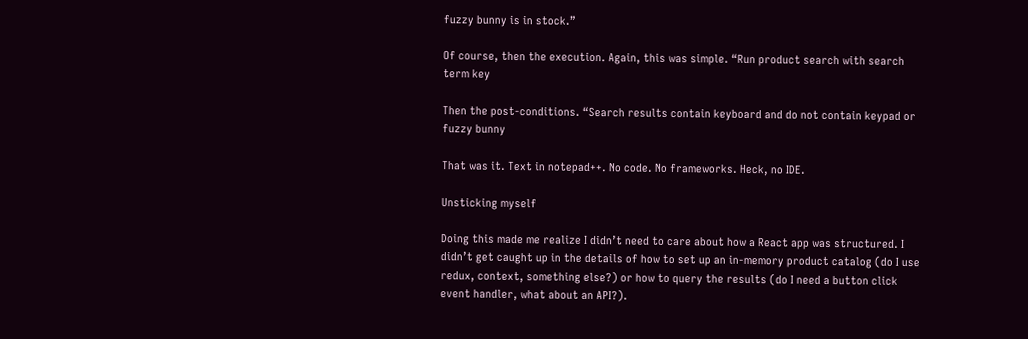fuzzy bunny is in stock.”

Of course, then the execution. Again, this was simple. “Run product search with search term key

Then the post-conditions. “Search results contain keyboard and do not contain keypad or fuzzy bunny

That was it. Text in notepad++. No code. No frameworks. Heck, no IDE.

Unsticking myself

Doing this made me realize I didn’t need to care about how a React app was structured. I didn’t get caught up in the details of how to set up an in-memory product catalog (do I use redux, context, something else?) or how to query the results (do I need a button click event handler, what about an API?).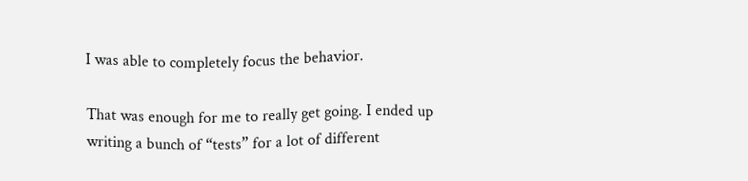I was able to completely focus the behavior.

That was enough for me to really get going. I ended up writing a bunch of “tests” for a lot of different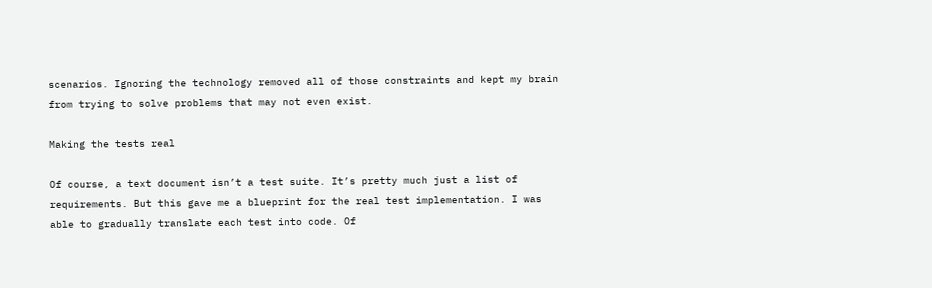scenarios. Ignoring the technology removed all of those constraints and kept my brain from trying to solve problems that may not even exist.

Making the tests real

Of course, a text document isn’t a test suite. It’s pretty much just a list of requirements. But this gave me a blueprint for the real test implementation. I was able to gradually translate each test into code. Of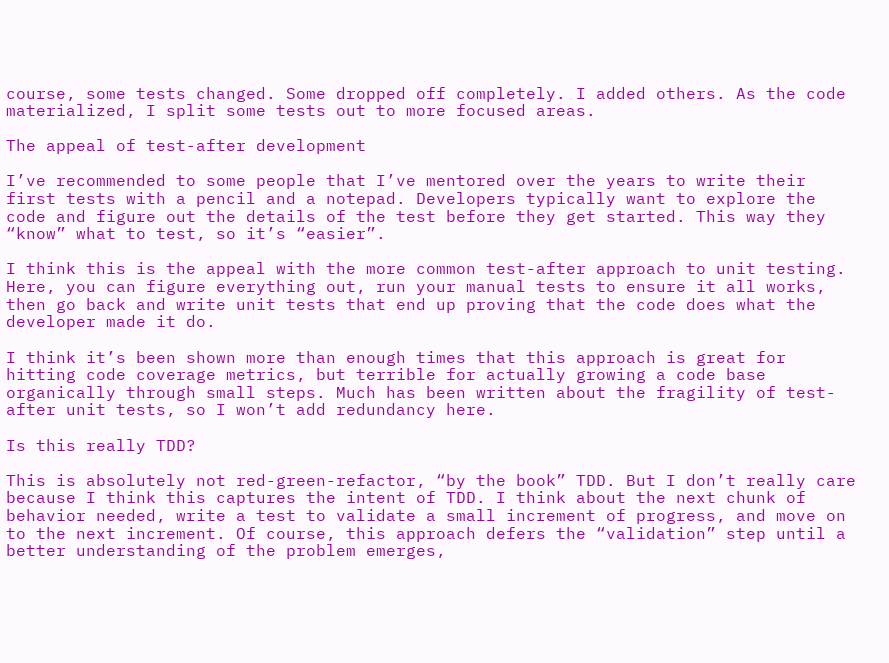course, some tests changed. Some dropped off completely. I added others. As the code materialized, I split some tests out to more focused areas.

The appeal of test-after development

I’ve recommended to some people that I’ve mentored over the years to write their first tests with a pencil and a notepad. Developers typically want to explore the code and figure out the details of the test before they get started. This way they “know” what to test, so it’s “easier”.

I think this is the appeal with the more common test-after approach to unit testing. Here, you can figure everything out, run your manual tests to ensure it all works, then go back and write unit tests that end up proving that the code does what the developer made it do.

I think it’s been shown more than enough times that this approach is great for hitting code coverage metrics, but terrible for actually growing a code base organically through small steps. Much has been written about the fragility of test-after unit tests, so I won’t add redundancy here.

Is this really TDD?

This is absolutely not red-green-refactor, “by the book” TDD. But I don’t really care because I think this captures the intent of TDD. I think about the next chunk of behavior needed, write a test to validate a small increment of progress, and move on to the next increment. Of course, this approach defers the “validation” step until a better understanding of the problem emerges,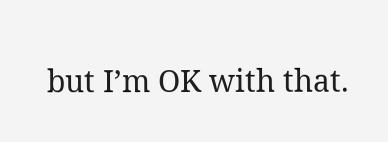but I’m OK with that.